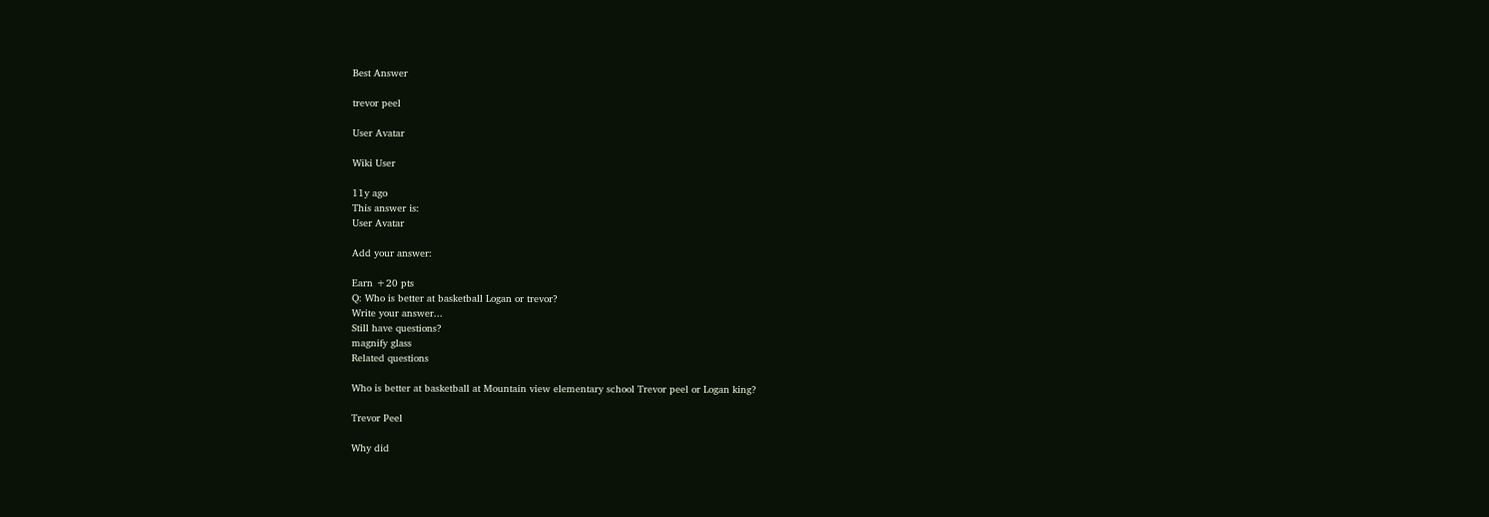Best Answer

trevor peel

User Avatar

Wiki User

11y ago
This answer is:
User Avatar

Add your answer:

Earn +20 pts
Q: Who is better at basketball Logan or trevor?
Write your answer...
Still have questions?
magnify glass
Related questions

Who is better at basketball at Mountain view elementary school Trevor peel or Logan king?

Trevor Peel

Why did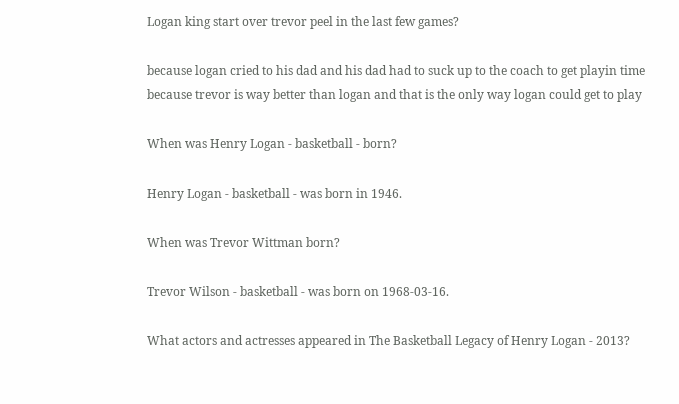Logan king start over trevor peel in the last few games?

because logan cried to his dad and his dad had to suck up to the coach to get playin time because trevor is way better than logan and that is the only way logan could get to play

When was Henry Logan - basketball - born?

Henry Logan - basketball - was born in 1946.

When was Trevor Wittman born?

Trevor Wilson - basketball - was born on 1968-03-16.

What actors and actresses appeared in The Basketball Legacy of Henry Logan - 2013?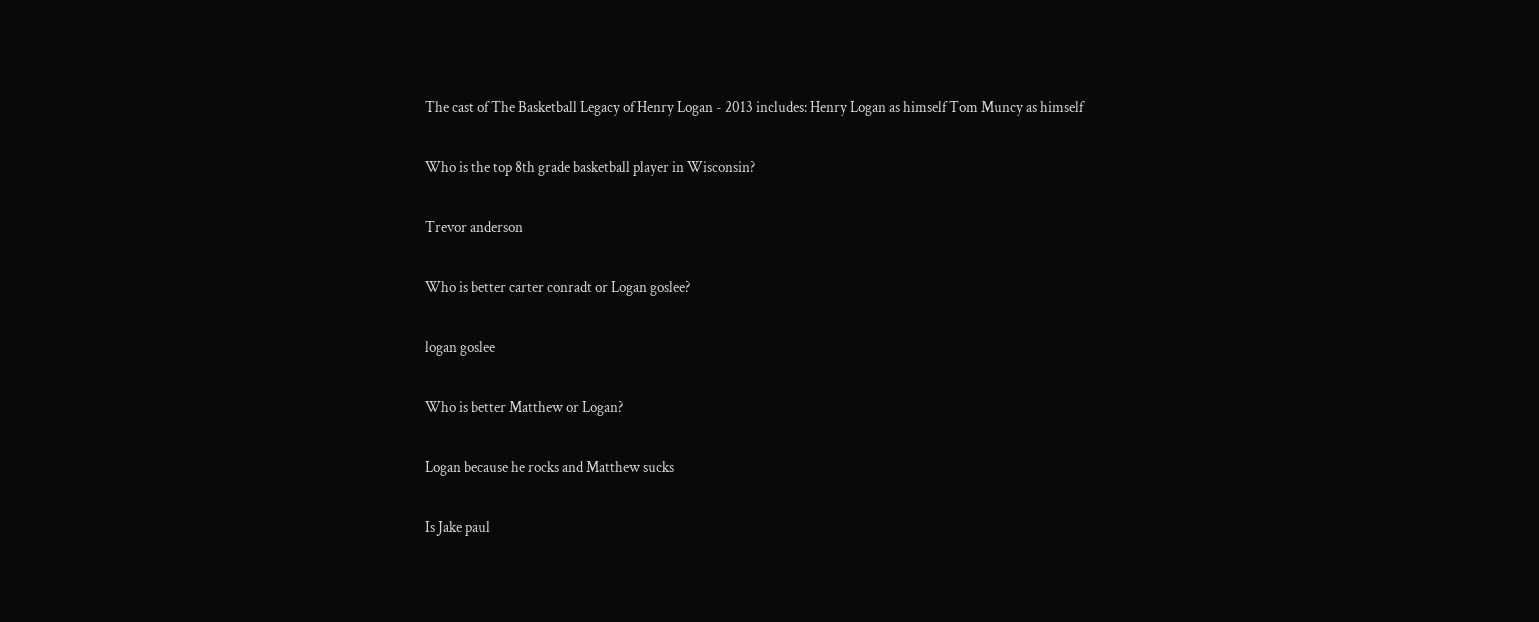The cast of The Basketball Legacy of Henry Logan - 2013 includes: Henry Logan as himself Tom Muncy as himself

Who is the top 8th grade basketball player in Wisconsin?

Trevor anderson

Who is better carter conradt or Logan goslee?

logan goslee

Who is better Matthew or Logan?

Logan because he rocks and Matthew sucks

Is Jake paul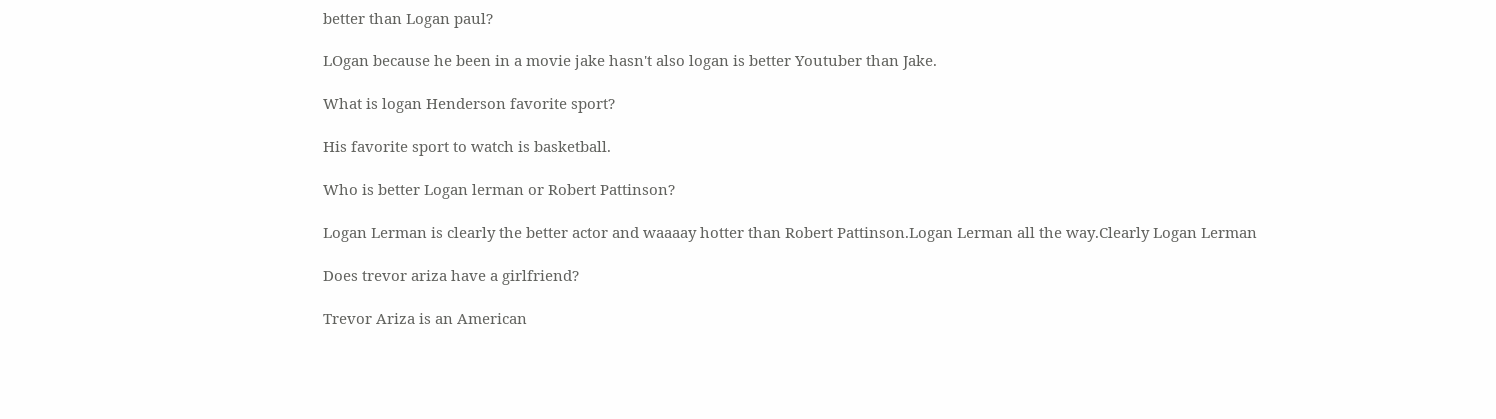better than Logan paul?

LOgan because he been in a movie jake hasn't also logan is better Youtuber than Jake.

What is logan Henderson favorite sport?

His favorite sport to watch is basketball.

Who is better Logan lerman or Robert Pattinson?

Logan Lerman is clearly the better actor and waaaay hotter than Robert Pattinson.Logan Lerman all the way.Clearly Logan Lerman

Does trevor ariza have a girlfriend?

Trevor Ariza is an American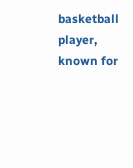basketball player, known for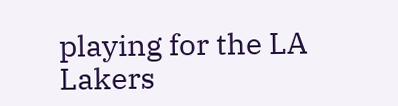playing for the LA Lakers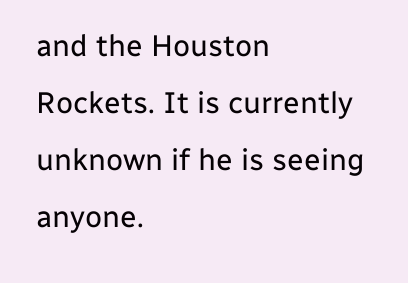and the Houston Rockets. It is currently unknown if he is seeing anyone.